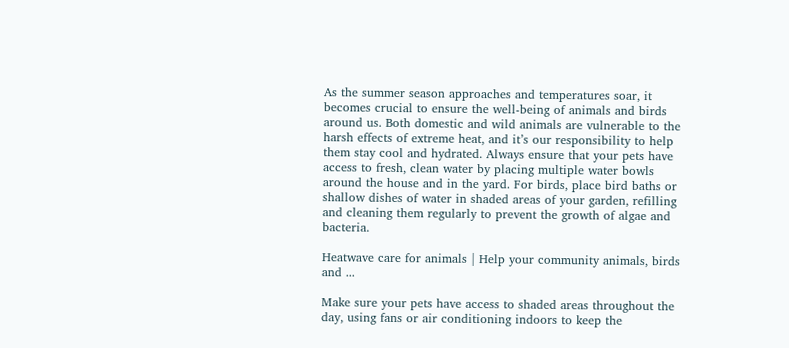As the summer season approaches and temperatures soar, it becomes crucial to ensure the well-being of animals and birds around us. Both domestic and wild animals are vulnerable to the harsh effects of extreme heat, and it’s our responsibility to help them stay cool and hydrated. Always ensure that your pets have access to fresh, clean water by placing multiple water bowls around the house and in the yard. For birds, place bird baths or shallow dishes of water in shaded areas of your garden, refilling and cleaning them regularly to prevent the growth of algae and bacteria.

Heatwave care for animals | Help your community animals, birds and ...

Make sure your pets have access to shaded areas throughout the day, using fans or air conditioning indoors to keep the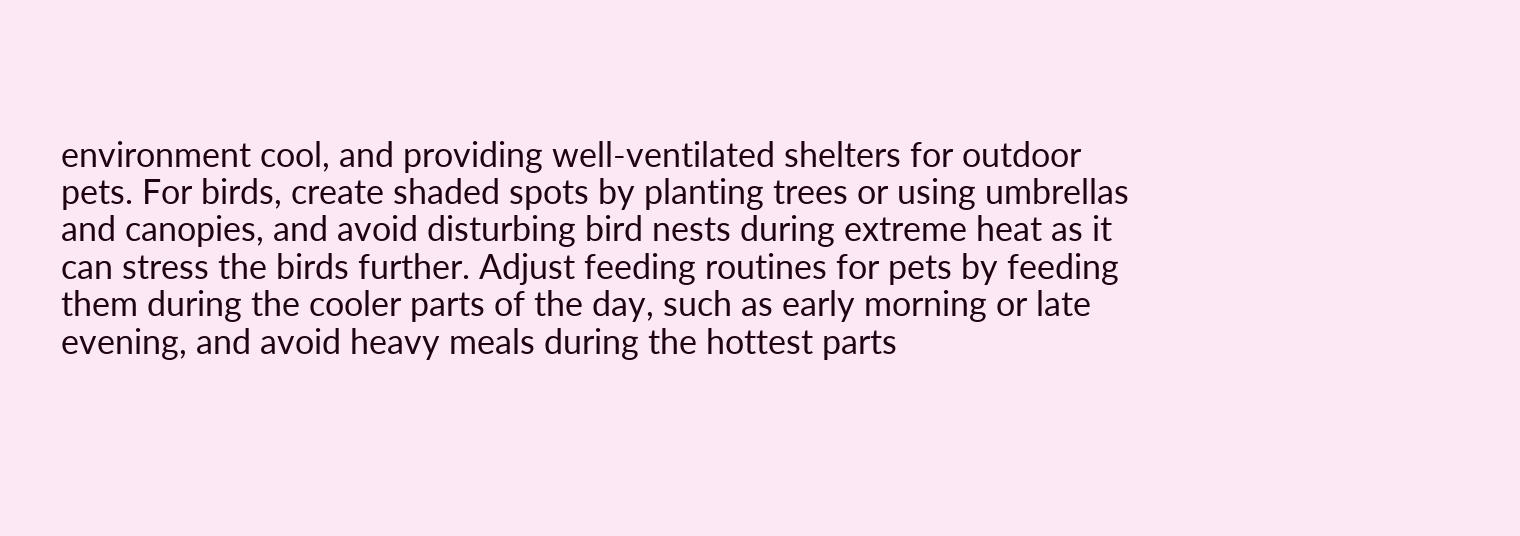environment cool, and providing well-ventilated shelters for outdoor pets. For birds, create shaded spots by planting trees or using umbrellas and canopies, and avoid disturbing bird nests during extreme heat as it can stress the birds further. Adjust feeding routines for pets by feeding them during the cooler parts of the day, such as early morning or late evening, and avoid heavy meals during the hottest parts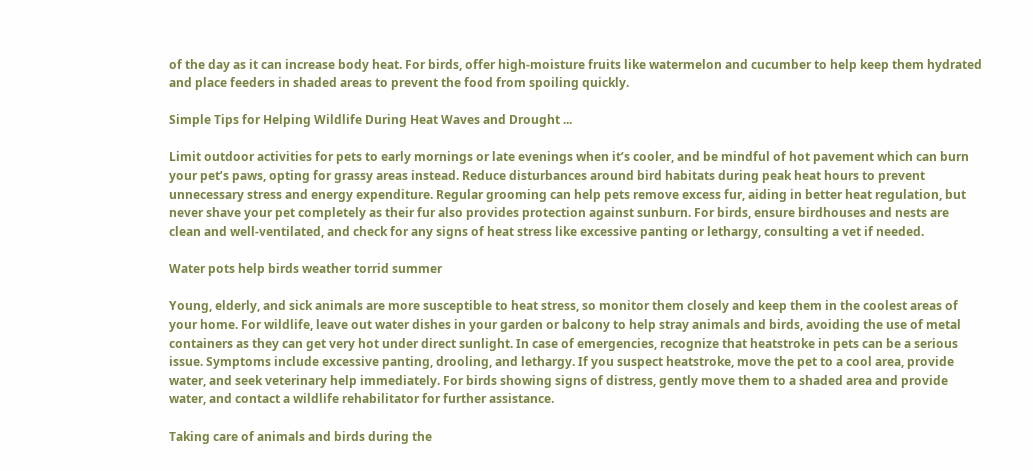of the day as it can increase body heat. For birds, offer high-moisture fruits like watermelon and cucumber to help keep them hydrated and place feeders in shaded areas to prevent the food from spoiling quickly.

Simple Tips for Helping Wildlife During Heat Waves and Drought ...

Limit outdoor activities for pets to early mornings or late evenings when it’s cooler, and be mindful of hot pavement which can burn your pet’s paws, opting for grassy areas instead. Reduce disturbances around bird habitats during peak heat hours to prevent unnecessary stress and energy expenditure. Regular grooming can help pets remove excess fur, aiding in better heat regulation, but never shave your pet completely as their fur also provides protection against sunburn. For birds, ensure birdhouses and nests are clean and well-ventilated, and check for any signs of heat stress like excessive panting or lethargy, consulting a vet if needed.

Water pots help birds weather torrid summer

Young, elderly, and sick animals are more susceptible to heat stress, so monitor them closely and keep them in the coolest areas of your home. For wildlife, leave out water dishes in your garden or balcony to help stray animals and birds, avoiding the use of metal containers as they can get very hot under direct sunlight. In case of emergencies, recognize that heatstroke in pets can be a serious issue. Symptoms include excessive panting, drooling, and lethargy. If you suspect heatstroke, move the pet to a cool area, provide water, and seek veterinary help immediately. For birds showing signs of distress, gently move them to a shaded area and provide water, and contact a wildlife rehabilitator for further assistance.

Taking care of animals and birds during the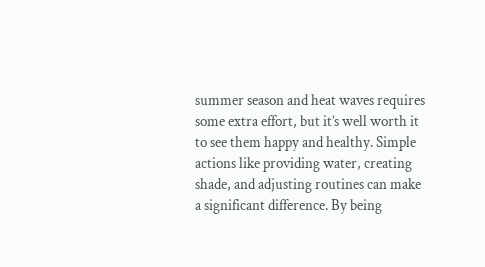summer season and heat waves requires some extra effort, but it’s well worth it to see them happy and healthy. Simple actions like providing water, creating shade, and adjusting routines can make a significant difference. By being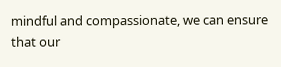mindful and compassionate, we can ensure that our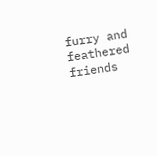furry and feathered friends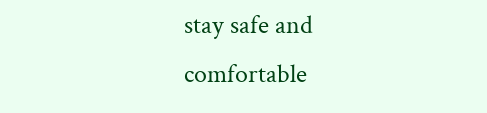stay safe and comfortable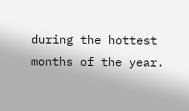during the hottest months of the year.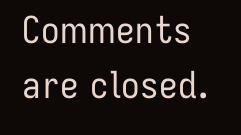Comments are closed.